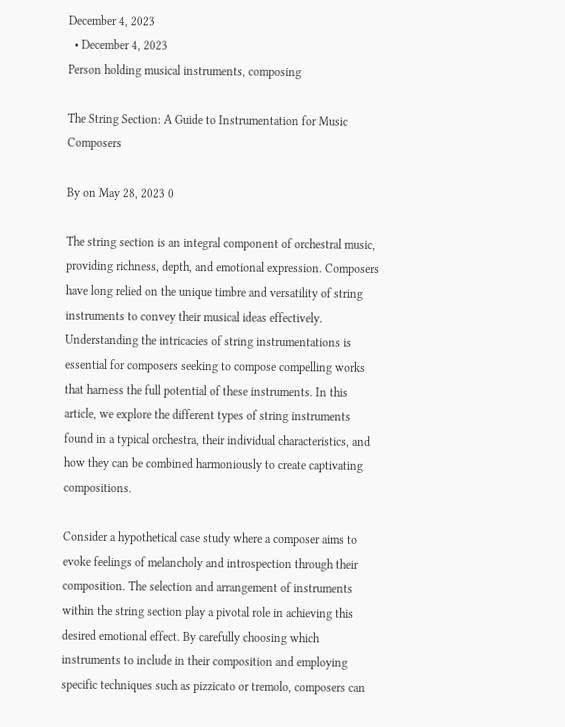December 4, 2023
  • December 4, 2023
Person holding musical instruments, composing

The String Section: A Guide to Instrumentation for Music Composers

By on May 28, 2023 0

The string section is an integral component of orchestral music, providing richness, depth, and emotional expression. Composers have long relied on the unique timbre and versatility of string instruments to convey their musical ideas effectively. Understanding the intricacies of string instrumentations is essential for composers seeking to compose compelling works that harness the full potential of these instruments. In this article, we explore the different types of string instruments found in a typical orchestra, their individual characteristics, and how they can be combined harmoniously to create captivating compositions.

Consider a hypothetical case study where a composer aims to evoke feelings of melancholy and introspection through their composition. The selection and arrangement of instruments within the string section play a pivotal role in achieving this desired emotional effect. By carefully choosing which instruments to include in their composition and employing specific techniques such as pizzicato or tremolo, composers can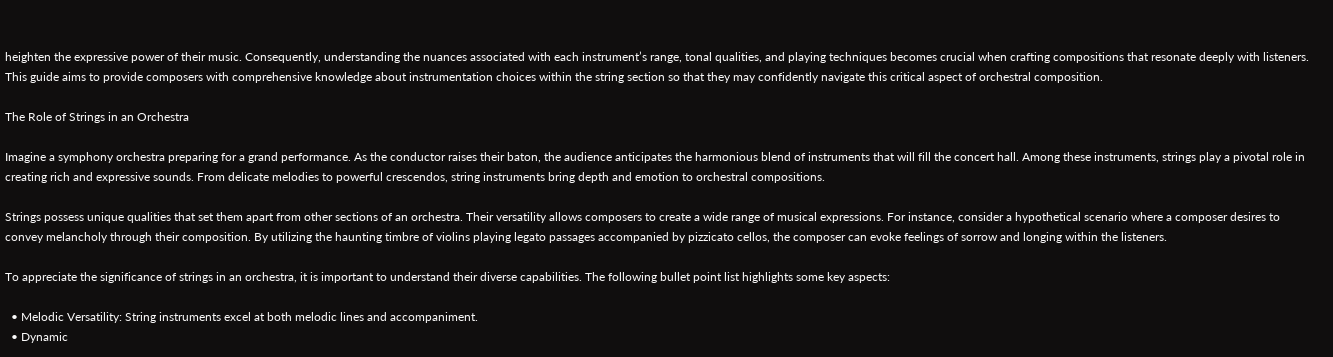heighten the expressive power of their music. Consequently, understanding the nuances associated with each instrument’s range, tonal qualities, and playing techniques becomes crucial when crafting compositions that resonate deeply with listeners. This guide aims to provide composers with comprehensive knowledge about instrumentation choices within the string section so that they may confidently navigate this critical aspect of orchestral composition.

The Role of Strings in an Orchestra

Imagine a symphony orchestra preparing for a grand performance. As the conductor raises their baton, the audience anticipates the harmonious blend of instruments that will fill the concert hall. Among these instruments, strings play a pivotal role in creating rich and expressive sounds. From delicate melodies to powerful crescendos, string instruments bring depth and emotion to orchestral compositions.

Strings possess unique qualities that set them apart from other sections of an orchestra. Their versatility allows composers to create a wide range of musical expressions. For instance, consider a hypothetical scenario where a composer desires to convey melancholy through their composition. By utilizing the haunting timbre of violins playing legato passages accompanied by pizzicato cellos, the composer can evoke feelings of sorrow and longing within the listeners.

To appreciate the significance of strings in an orchestra, it is important to understand their diverse capabilities. The following bullet point list highlights some key aspects:

  • Melodic Versatility: String instruments excel at both melodic lines and accompaniment.
  • Dynamic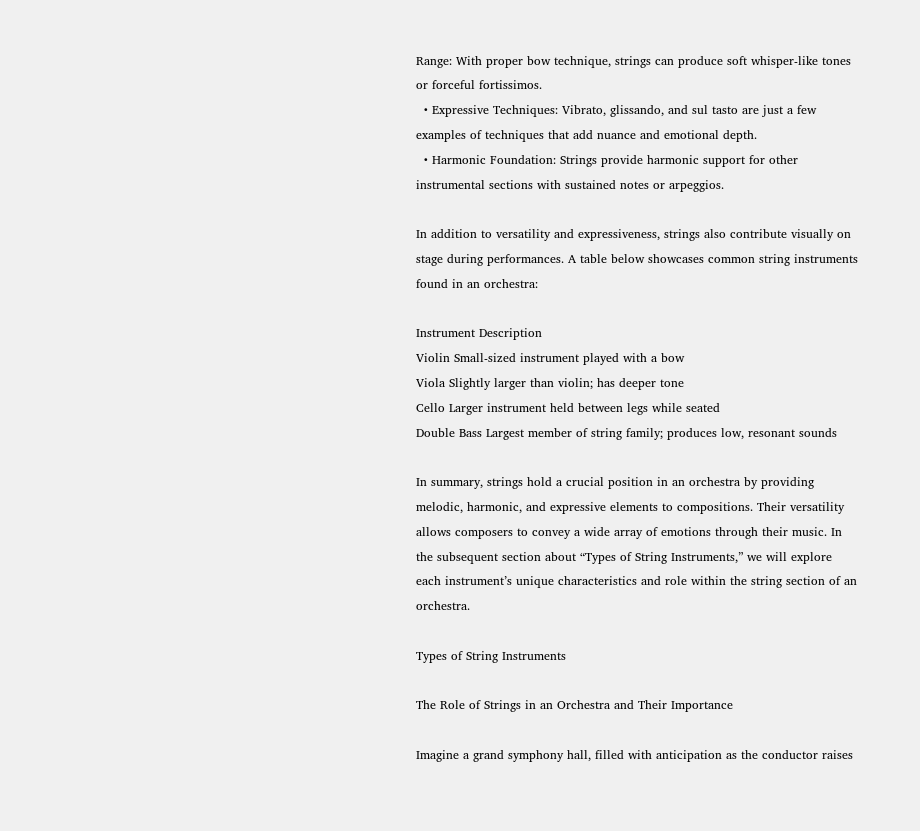Range: With proper bow technique, strings can produce soft whisper-like tones or forceful fortissimos.
  • Expressive Techniques: Vibrato, glissando, and sul tasto are just a few examples of techniques that add nuance and emotional depth.
  • Harmonic Foundation: Strings provide harmonic support for other instrumental sections with sustained notes or arpeggios.

In addition to versatility and expressiveness, strings also contribute visually on stage during performances. A table below showcases common string instruments found in an orchestra:

Instrument Description
Violin Small-sized instrument played with a bow
Viola Slightly larger than violin; has deeper tone
Cello Larger instrument held between legs while seated
Double Bass Largest member of string family; produces low, resonant sounds

In summary, strings hold a crucial position in an orchestra by providing melodic, harmonic, and expressive elements to compositions. Their versatility allows composers to convey a wide array of emotions through their music. In the subsequent section about “Types of String Instruments,” we will explore each instrument’s unique characteristics and role within the string section of an orchestra.

Types of String Instruments

The Role of Strings in an Orchestra and Their Importance

Imagine a grand symphony hall, filled with anticipation as the conductor raises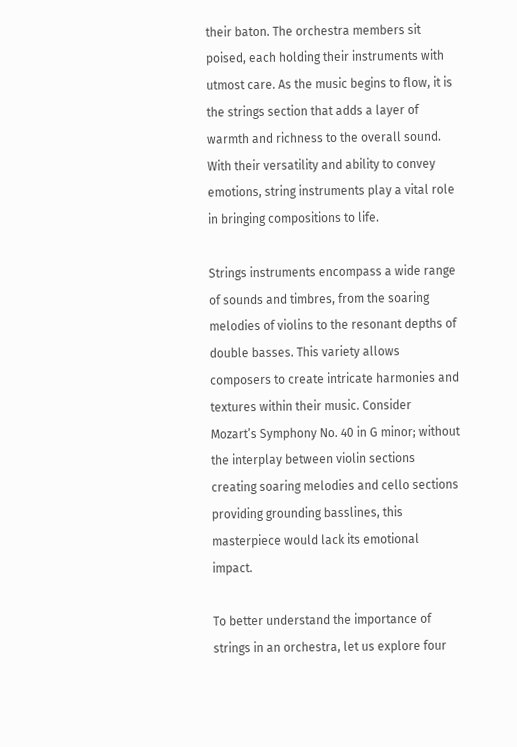their baton. The orchestra members sit poised, each holding their instruments with utmost care. As the music begins to flow, it is the strings section that adds a layer of warmth and richness to the overall sound. With their versatility and ability to convey emotions, string instruments play a vital role in bringing compositions to life.

Strings instruments encompass a wide range of sounds and timbres, from the soaring melodies of violins to the resonant depths of double basses. This variety allows composers to create intricate harmonies and textures within their music. Consider Mozart’s Symphony No. 40 in G minor; without the interplay between violin sections creating soaring melodies and cello sections providing grounding basslines, this masterpiece would lack its emotional impact.

To better understand the importance of strings in an orchestra, let us explore four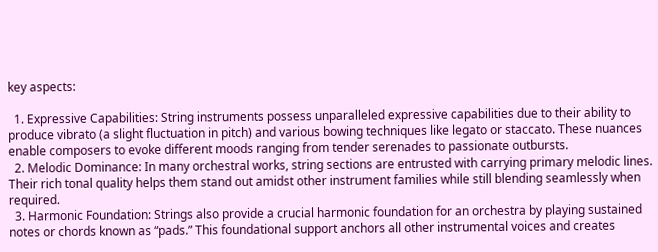key aspects:

  1. Expressive Capabilities: String instruments possess unparalleled expressive capabilities due to their ability to produce vibrato (a slight fluctuation in pitch) and various bowing techniques like legato or staccato. These nuances enable composers to evoke different moods ranging from tender serenades to passionate outbursts.
  2. Melodic Dominance: In many orchestral works, string sections are entrusted with carrying primary melodic lines. Their rich tonal quality helps them stand out amidst other instrument families while still blending seamlessly when required.
  3. Harmonic Foundation: Strings also provide a crucial harmonic foundation for an orchestra by playing sustained notes or chords known as “pads.” This foundational support anchors all other instrumental voices and creates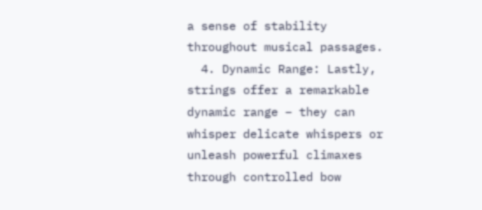a sense of stability throughout musical passages.
  4. Dynamic Range: Lastly, strings offer a remarkable dynamic range – they can whisper delicate whispers or unleash powerful climaxes through controlled bow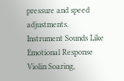pressure and speed adjustments.
Instrument Sounds Like Emotional Response
Violin Soaring,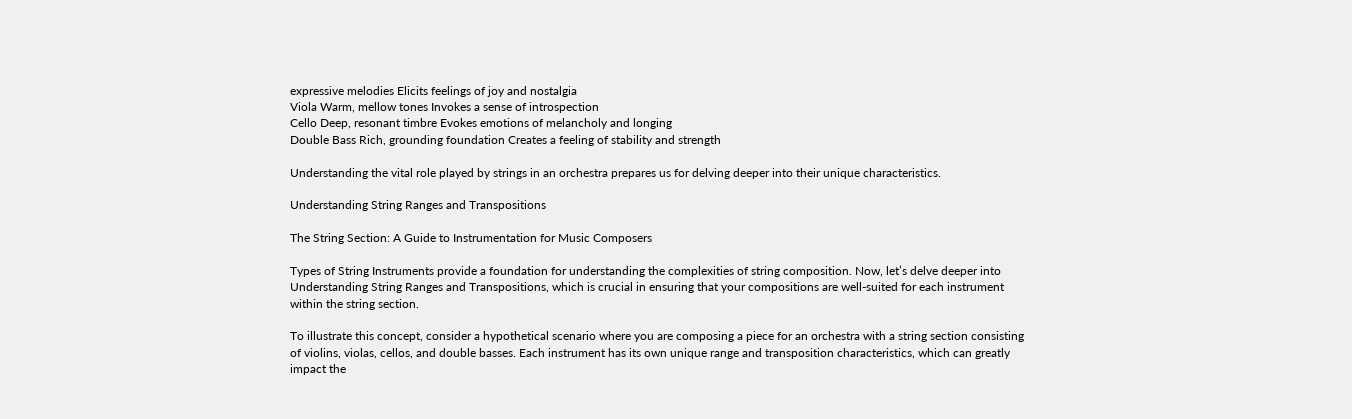expressive melodies Elicits feelings of joy and nostalgia
Viola Warm, mellow tones Invokes a sense of introspection
Cello Deep, resonant timbre Evokes emotions of melancholy and longing
Double Bass Rich, grounding foundation Creates a feeling of stability and strength

Understanding the vital role played by strings in an orchestra prepares us for delving deeper into their unique characteristics.

Understanding String Ranges and Transpositions

The String Section: A Guide to Instrumentation for Music Composers

Types of String Instruments provide a foundation for understanding the complexities of string composition. Now, let’s delve deeper into Understanding String Ranges and Transpositions, which is crucial in ensuring that your compositions are well-suited for each instrument within the string section.

To illustrate this concept, consider a hypothetical scenario where you are composing a piece for an orchestra with a string section consisting of violins, violas, cellos, and double basses. Each instrument has its own unique range and transposition characteristics, which can greatly impact the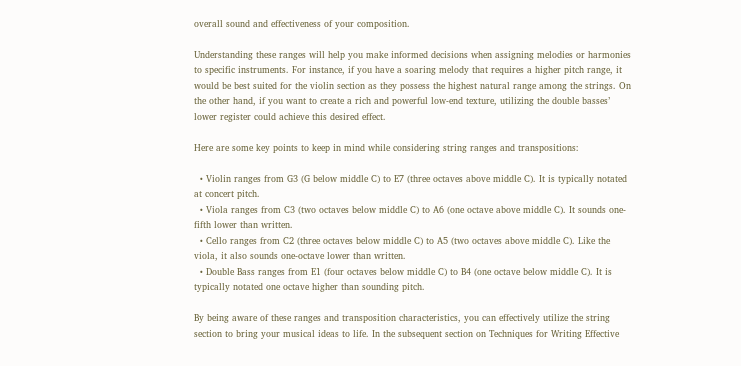overall sound and effectiveness of your composition.

Understanding these ranges will help you make informed decisions when assigning melodies or harmonies to specific instruments. For instance, if you have a soaring melody that requires a higher pitch range, it would be best suited for the violin section as they possess the highest natural range among the strings. On the other hand, if you want to create a rich and powerful low-end texture, utilizing the double basses’ lower register could achieve this desired effect.

Here are some key points to keep in mind while considering string ranges and transpositions:

  • Violin ranges from G3 (G below middle C) to E7 (three octaves above middle C). It is typically notated at concert pitch.
  • Viola ranges from C3 (two octaves below middle C) to A6 (one octave above middle C). It sounds one-fifth lower than written.
  • Cello ranges from C2 (three octaves below middle C) to A5 (two octaves above middle C). Like the viola, it also sounds one-octave lower than written.
  • Double Bass ranges from E1 (four octaves below middle C) to B4 (one octave below middle C). It is typically notated one octave higher than sounding pitch.

By being aware of these ranges and transposition characteristics, you can effectively utilize the string section to bring your musical ideas to life. In the subsequent section on Techniques for Writing Effective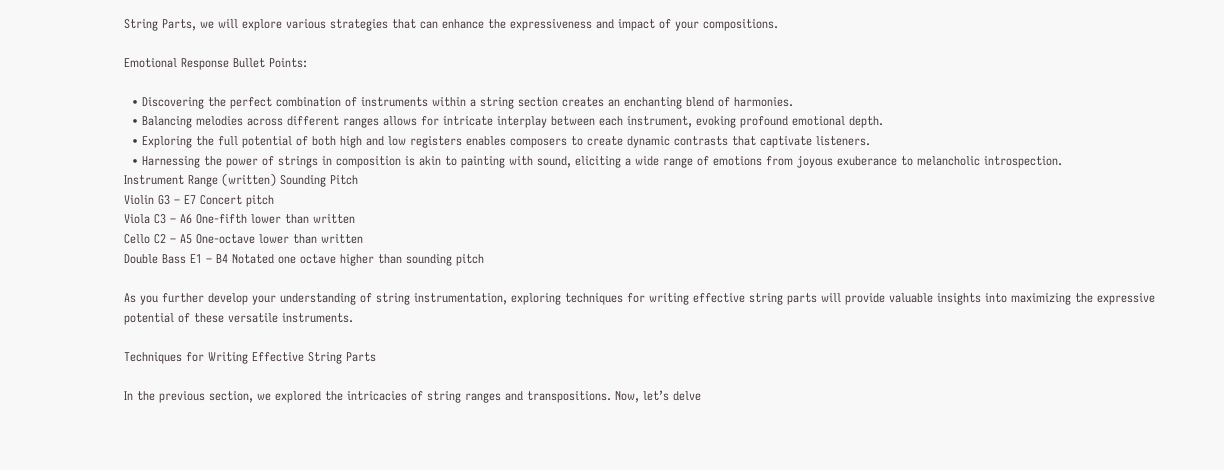String Parts, we will explore various strategies that can enhance the expressiveness and impact of your compositions.

Emotional Response Bullet Points:

  • Discovering the perfect combination of instruments within a string section creates an enchanting blend of harmonies.
  • Balancing melodies across different ranges allows for intricate interplay between each instrument, evoking profound emotional depth.
  • Exploring the full potential of both high and low registers enables composers to create dynamic contrasts that captivate listeners.
  • Harnessing the power of strings in composition is akin to painting with sound, eliciting a wide range of emotions from joyous exuberance to melancholic introspection.
Instrument Range (written) Sounding Pitch
Violin G3 – E7 Concert pitch
Viola C3 – A6 One-fifth lower than written
Cello C2 – A5 One-octave lower than written
Double Bass E1 – B4 Notated one octave higher than sounding pitch

As you further develop your understanding of string instrumentation, exploring techniques for writing effective string parts will provide valuable insights into maximizing the expressive potential of these versatile instruments.

Techniques for Writing Effective String Parts

In the previous section, we explored the intricacies of string ranges and transpositions. Now, let’s delve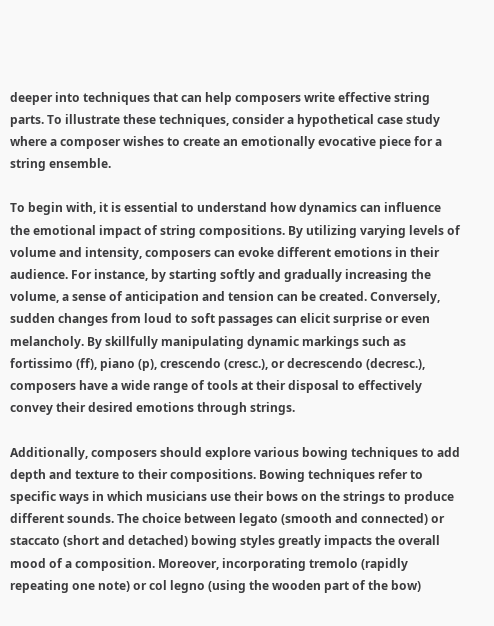deeper into techniques that can help composers write effective string parts. To illustrate these techniques, consider a hypothetical case study where a composer wishes to create an emotionally evocative piece for a string ensemble.

To begin with, it is essential to understand how dynamics can influence the emotional impact of string compositions. By utilizing varying levels of volume and intensity, composers can evoke different emotions in their audience. For instance, by starting softly and gradually increasing the volume, a sense of anticipation and tension can be created. Conversely, sudden changes from loud to soft passages can elicit surprise or even melancholy. By skillfully manipulating dynamic markings such as fortissimo (ff), piano (p), crescendo (cresc.), or decrescendo (decresc.), composers have a wide range of tools at their disposal to effectively convey their desired emotions through strings.

Additionally, composers should explore various bowing techniques to add depth and texture to their compositions. Bowing techniques refer to specific ways in which musicians use their bows on the strings to produce different sounds. The choice between legato (smooth and connected) or staccato (short and detached) bowing styles greatly impacts the overall mood of a composition. Moreover, incorporating tremolo (rapidly repeating one note) or col legno (using the wooden part of the bow)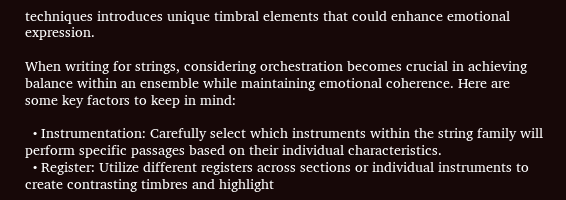techniques introduces unique timbral elements that could enhance emotional expression.

When writing for strings, considering orchestration becomes crucial in achieving balance within an ensemble while maintaining emotional coherence. Here are some key factors to keep in mind:

  • Instrumentation: Carefully select which instruments within the string family will perform specific passages based on their individual characteristics.
  • Register: Utilize different registers across sections or individual instruments to create contrasting timbres and highlight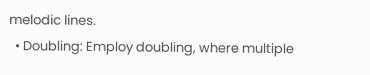melodic lines.
  • Doubling: Employ doubling, where multiple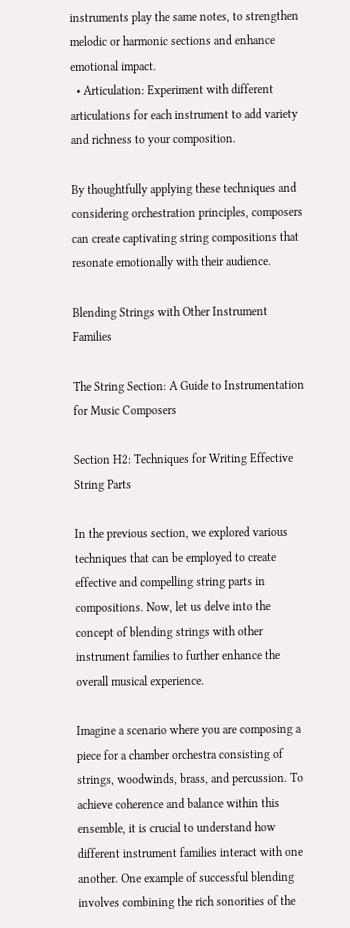instruments play the same notes, to strengthen melodic or harmonic sections and enhance emotional impact.
  • Articulation: Experiment with different articulations for each instrument to add variety and richness to your composition.

By thoughtfully applying these techniques and considering orchestration principles, composers can create captivating string compositions that resonate emotionally with their audience.

Blending Strings with Other Instrument Families

The String Section: A Guide to Instrumentation for Music Composers

Section H2: Techniques for Writing Effective String Parts

In the previous section, we explored various techniques that can be employed to create effective and compelling string parts in compositions. Now, let us delve into the concept of blending strings with other instrument families to further enhance the overall musical experience.

Imagine a scenario where you are composing a piece for a chamber orchestra consisting of strings, woodwinds, brass, and percussion. To achieve coherence and balance within this ensemble, it is crucial to understand how different instrument families interact with one another. One example of successful blending involves combining the rich sonorities of the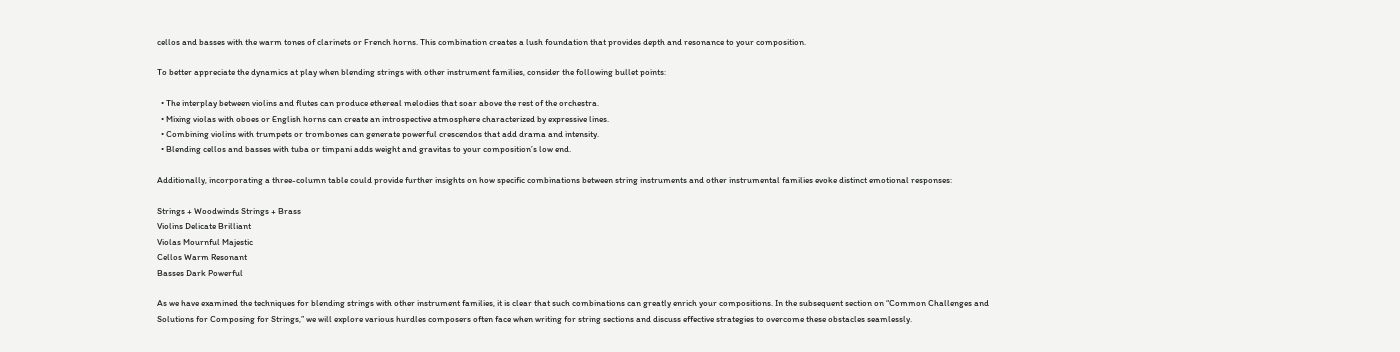cellos and basses with the warm tones of clarinets or French horns. This combination creates a lush foundation that provides depth and resonance to your composition.

To better appreciate the dynamics at play when blending strings with other instrument families, consider the following bullet points:

  • The interplay between violins and flutes can produce ethereal melodies that soar above the rest of the orchestra.
  • Mixing violas with oboes or English horns can create an introspective atmosphere characterized by expressive lines.
  • Combining violins with trumpets or trombones can generate powerful crescendos that add drama and intensity.
  • Blending cellos and basses with tuba or timpani adds weight and gravitas to your composition’s low end.

Additionally, incorporating a three-column table could provide further insights on how specific combinations between string instruments and other instrumental families evoke distinct emotional responses:

Strings + Woodwinds Strings + Brass
Violins Delicate Brilliant
Violas Mournful Majestic
Cellos Warm Resonant
Basses Dark Powerful

As we have examined the techniques for blending strings with other instrument families, it is clear that such combinations can greatly enrich your compositions. In the subsequent section on “Common Challenges and Solutions for Composing for Strings,” we will explore various hurdles composers often face when writing for string sections and discuss effective strategies to overcome these obstacles seamlessly.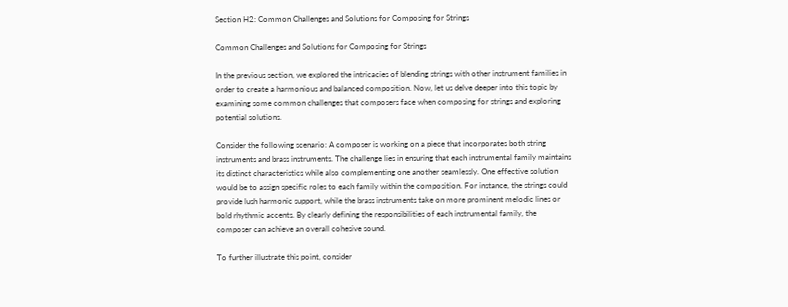Section H2: Common Challenges and Solutions for Composing for Strings

Common Challenges and Solutions for Composing for Strings

In the previous section, we explored the intricacies of blending strings with other instrument families in order to create a harmonious and balanced composition. Now, let us delve deeper into this topic by examining some common challenges that composers face when composing for strings and exploring potential solutions.

Consider the following scenario: A composer is working on a piece that incorporates both string instruments and brass instruments. The challenge lies in ensuring that each instrumental family maintains its distinct characteristics while also complementing one another seamlessly. One effective solution would be to assign specific roles to each family within the composition. For instance, the strings could provide lush harmonic support, while the brass instruments take on more prominent melodic lines or bold rhythmic accents. By clearly defining the responsibilities of each instrumental family, the composer can achieve an overall cohesive sound.

To further illustrate this point, consider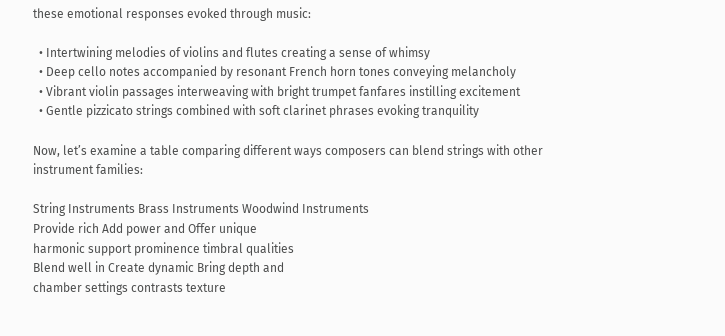these emotional responses evoked through music:

  • Intertwining melodies of violins and flutes creating a sense of whimsy
  • Deep cello notes accompanied by resonant French horn tones conveying melancholy
  • Vibrant violin passages interweaving with bright trumpet fanfares instilling excitement
  • Gentle pizzicato strings combined with soft clarinet phrases evoking tranquility

Now, let’s examine a table comparing different ways composers can blend strings with other instrument families:

String Instruments Brass Instruments Woodwind Instruments
Provide rich Add power and Offer unique
harmonic support prominence timbral qualities
Blend well in Create dynamic Bring depth and
chamber settings contrasts texture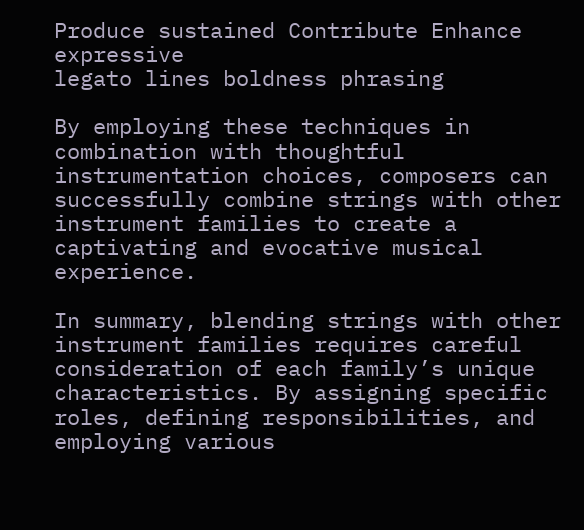Produce sustained Contribute Enhance expressive
legato lines boldness phrasing

By employing these techniques in combination with thoughtful instrumentation choices, composers can successfully combine strings with other instrument families to create a captivating and evocative musical experience.

In summary, blending strings with other instrument families requires careful consideration of each family’s unique characteristics. By assigning specific roles, defining responsibilities, and employing various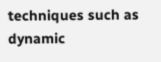techniques such as dynamic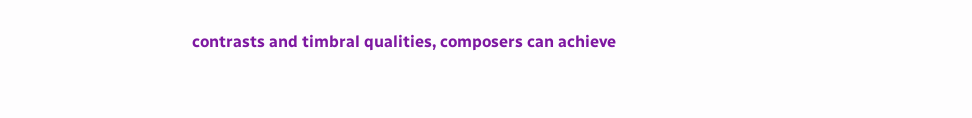contrasts and timbral qualities, composers can achieve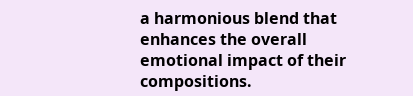a harmonious blend that enhances the overall emotional impact of their compositions.